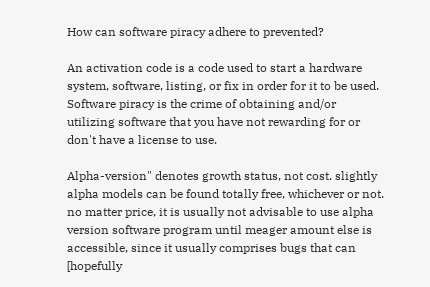How can software piracy adhere to prevented?

An activation code is a code used to start a hardware system, software, listing, or fix in order for it to be used.
Software piracy is the crime of obtaining and/or utilizing software that you have not rewarding for or don't have a license to use.

Alpha-version" denotes growth status, not cost. slightly alpha models can be found totally free, whichever or not. no matter price, it is usually not advisable to use alpha version software program until meager amount else is accessible, since it usually comprises bugs that can [hopefully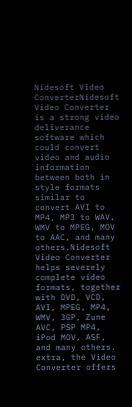Nidesoft Video ConverterNidesoft Video Converter is a strong video deliverance software which could convert video and audio information between both in style formats similar to convert AVI to MP4, MP3 to WAV, WMV to MPEG, MOV to AAC, and many others.Nidesoft Video Converter helps severely complete video formats, together with DVD, VCD, AVI, MPEG, MP4, WMV, 3GP, Zune AVC, PSP MP4, iPod MOV, ASF, and many others. extra, the Video Converter offers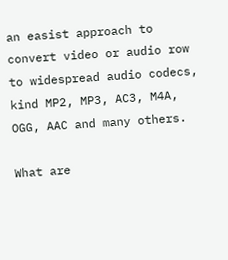an easist approach to convert video or audio row to widespread audio codecs, kind MP2, MP3, AC3, M4A, OGG, AAC and many others.

What are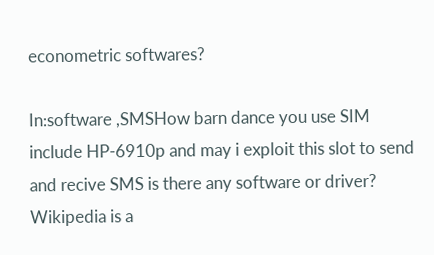econometric softwares?

In:software ,SMSHow barn dance you use SIM include HP-6910p and may i exploit this slot to send and recive SMS is there any software or driver?
Wikipedia is a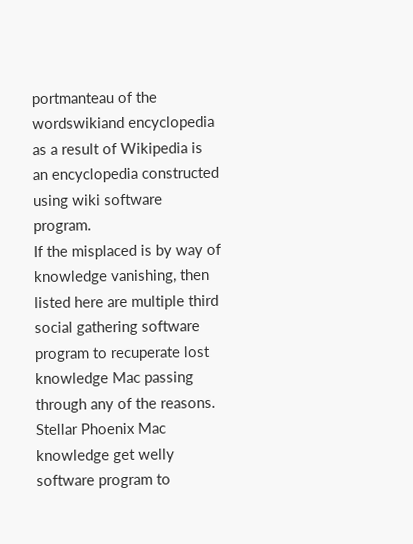portmanteau of the wordswikiand encyclopedia as a result of Wikipedia is an encyclopedia constructed using wiki software program.
If the misplaced is by way of knowledge vanishing, then listed here are multiple third social gathering software program to recuperate lost knowledge Mac passing through any of the reasons. Stellar Phoenix Mac knowledge get welly software program to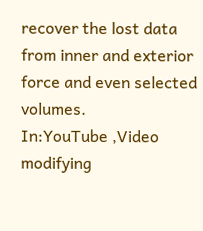recover the lost data from inner and exterior force and even selected volumes.
In:YouTube ,Video modifying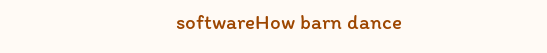softwareHow barn dance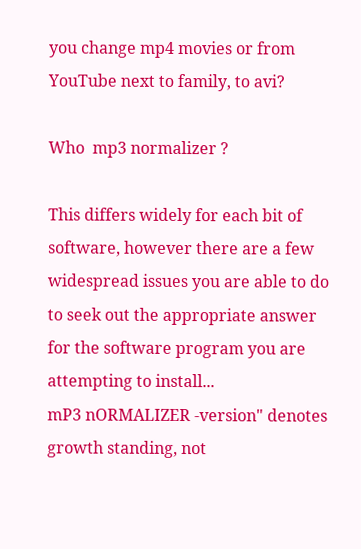you change mp4 movies or from YouTube next to family, to avi?

Who  mp3 normalizer ?

This differs widely for each bit of software, however there are a few widespread issues you are able to do to seek out the appropriate answer for the software program you are attempting to install...
mP3 nORMALIZER -version" denotes growth standing, not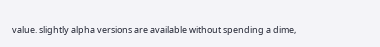value. slightly alpha versions are available without spending a dime,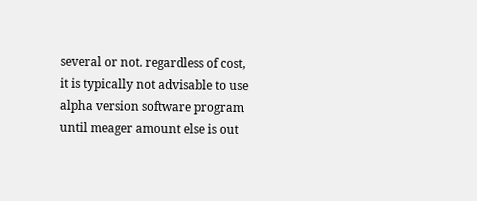several or not. regardless of cost, it is typically not advisable to use alpha version software program until meager amount else is out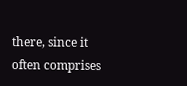there, since it often comprises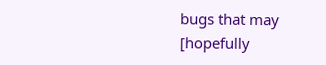bugs that may [hopefully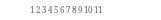1 2 3 4 5 6 7 8 9 10 11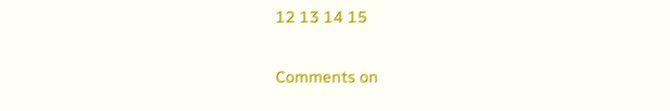12 13 14 15

Comments on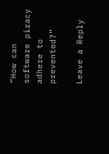“How can software piracy adhere to prevented?”

Leave a Reply